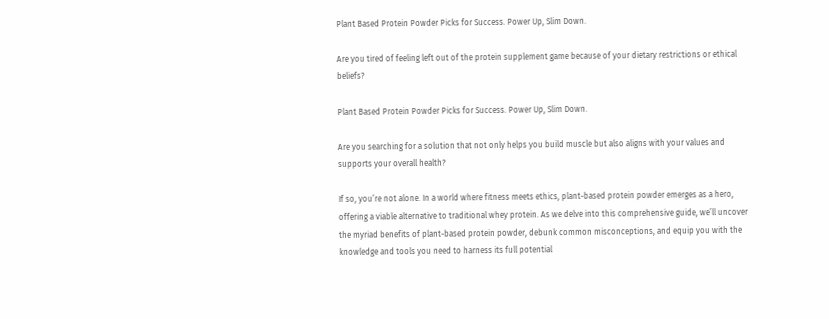Plant Based Protein Powder Picks for Success. Power Up, Slim Down.

Are you tired of feeling left out of the protein supplement game because of your dietary restrictions or ethical beliefs?

Plant Based Protein Powder Picks for Success. Power Up, Slim Down.

Are you searching for a solution that not only helps you build muscle but also aligns with your values and supports your overall health?

If so, you’re not alone. In a world where fitness meets ethics, plant-based protein powder emerges as a hero, offering a viable alternative to traditional whey protein. As we delve into this comprehensive guide, we’ll uncover the myriad benefits of plant-based protein powder, debunk common misconceptions, and equip you with the knowledge and tools you need to harness its full potential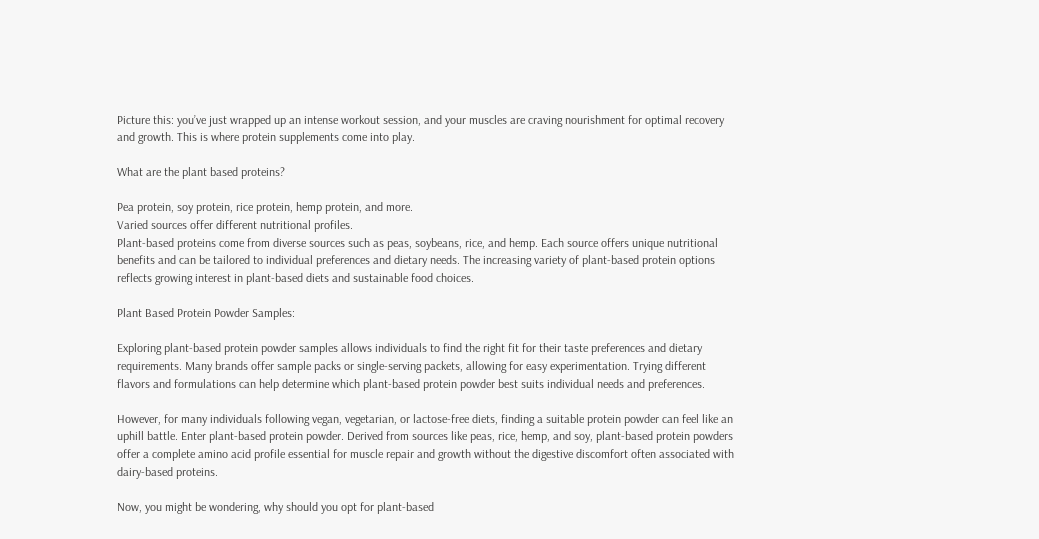Picture this: you’ve just wrapped up an intense workout session, and your muscles are craving nourishment for optimal recovery and growth. This is where protein supplements come into play.

What are the plant based proteins?

Pea protein, soy protein, rice protein, hemp protein, and more.
Varied sources offer different nutritional profiles.
Plant-based proteins come from diverse sources such as peas, soybeans, rice, and hemp. Each source offers unique nutritional benefits and can be tailored to individual preferences and dietary needs. The increasing variety of plant-based protein options reflects growing interest in plant-based diets and sustainable food choices.

Plant Based Protein Powder Samples:

Exploring plant-based protein powder samples allows individuals to find the right fit for their taste preferences and dietary requirements. Many brands offer sample packs or single-serving packets, allowing for easy experimentation. Trying different flavors and formulations can help determine which plant-based protein powder best suits individual needs and preferences.

However, for many individuals following vegan, vegetarian, or lactose-free diets, finding a suitable protein powder can feel like an uphill battle. Enter plant-based protein powder. Derived from sources like peas, rice, hemp, and soy, plant-based protein powders offer a complete amino acid profile essential for muscle repair and growth without the digestive discomfort often associated with dairy-based proteins.

Now, you might be wondering, why should you opt for plant-based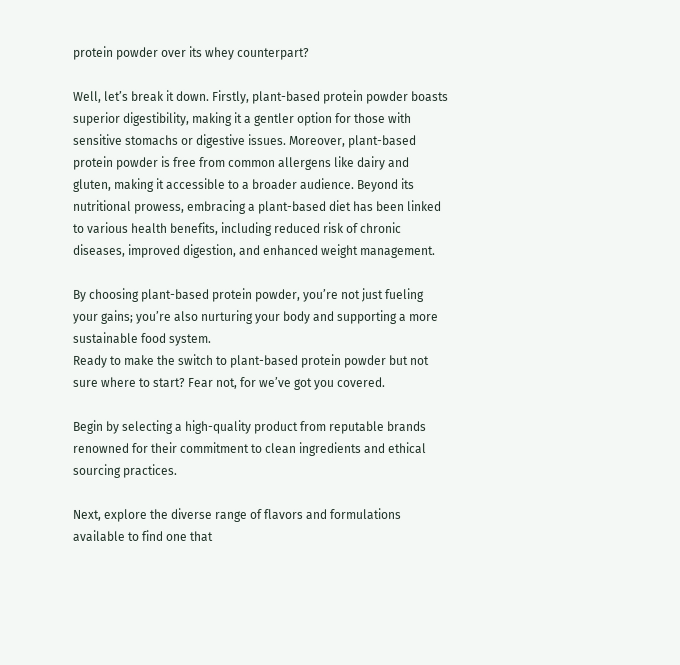protein powder over its whey counterpart?

Well, let’s break it down. Firstly, plant-based protein powder boasts superior digestibility, making it a gentler option for those with sensitive stomachs or digestive issues. Moreover, plant-based protein powder is free from common allergens like dairy and gluten, making it accessible to a broader audience. Beyond its nutritional prowess, embracing a plant-based diet has been linked to various health benefits, including reduced risk of chronic diseases, improved digestion, and enhanced weight management.

By choosing plant-based protein powder, you’re not just fueling your gains; you’re also nurturing your body and supporting a more sustainable food system.
Ready to make the switch to plant-based protein powder but not sure where to start? Fear not, for we’ve got you covered.

Begin by selecting a high-quality product from reputable brands renowned for their commitment to clean ingredients and ethical sourcing practices.

Next, explore the diverse range of flavors and formulations available to find one that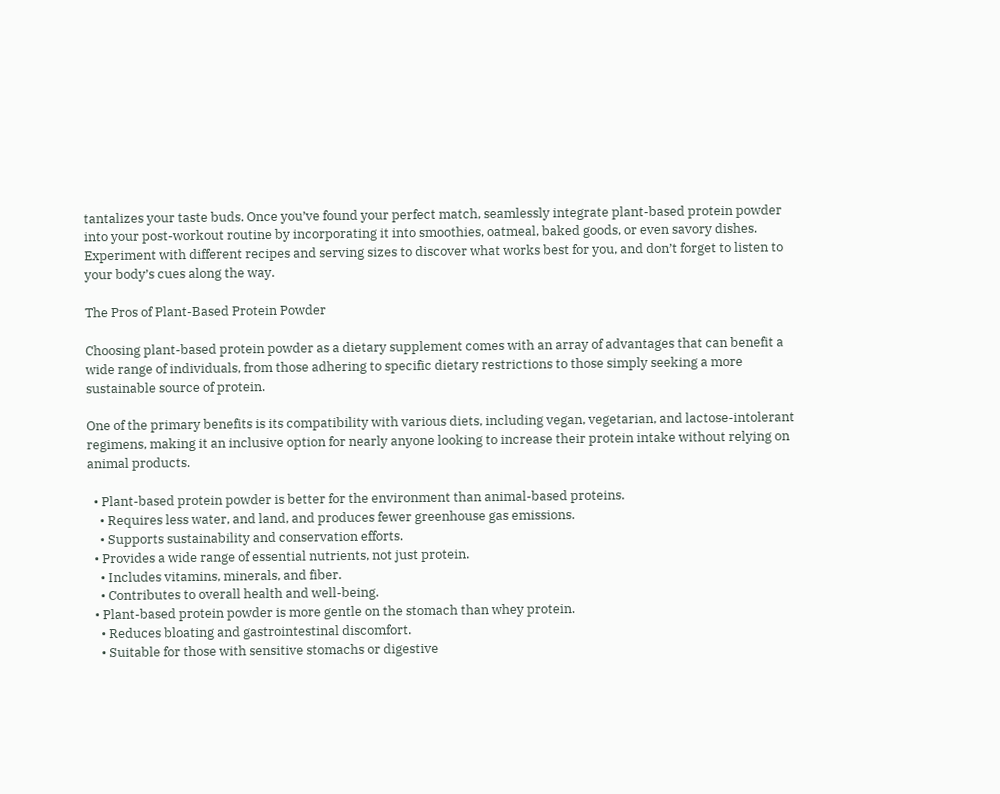tantalizes your taste buds. Once you’ve found your perfect match, seamlessly integrate plant-based protein powder into your post-workout routine by incorporating it into smoothies, oatmeal, baked goods, or even savory dishes. Experiment with different recipes and serving sizes to discover what works best for you, and don’t forget to listen to your body’s cues along the way.

The Pros of Plant-Based Protein Powder

Choosing plant-based protein powder as a dietary supplement comes with an array of advantages that can benefit a wide range of individuals, from those adhering to specific dietary restrictions to those simply seeking a more sustainable source of protein.

One of the primary benefits is its compatibility with various diets, including vegan, vegetarian, and lactose-intolerant regimens, making it an inclusive option for nearly anyone looking to increase their protein intake without relying on animal products.

  • Plant-based protein powder is better for the environment than animal-based proteins.
    • Requires less water, and land, and produces fewer greenhouse gas emissions.
    • Supports sustainability and conservation efforts.
  • Provides a wide range of essential nutrients, not just protein.
    • Includes vitamins, minerals, and fiber.
    • Contributes to overall health and well-being.
  • Plant-based protein powder is more gentle on the stomach than whey protein.
    • Reduces bloating and gastrointestinal discomfort.
    • Suitable for those with sensitive stomachs or digestive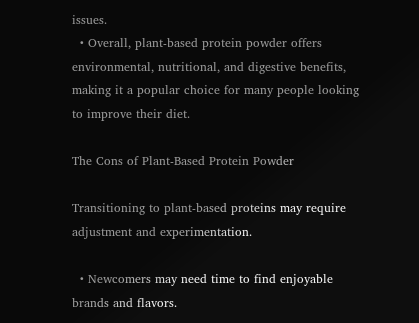issues.
  • Overall, plant-based protein powder offers environmental, nutritional, and digestive benefits, making it a popular choice for many people looking to improve their diet.

The Cons of Plant-Based Protein Powder

Transitioning to plant-based proteins may require adjustment and experimentation.

  • Newcomers may need time to find enjoyable brands and flavors.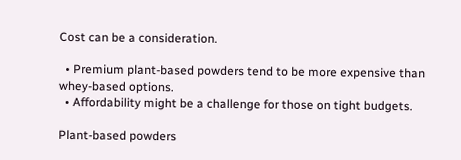Cost can be a consideration.

  • Premium plant-based powders tend to be more expensive than whey-based options.
  • Affordability might be a challenge for those on tight budgets.

Plant-based powders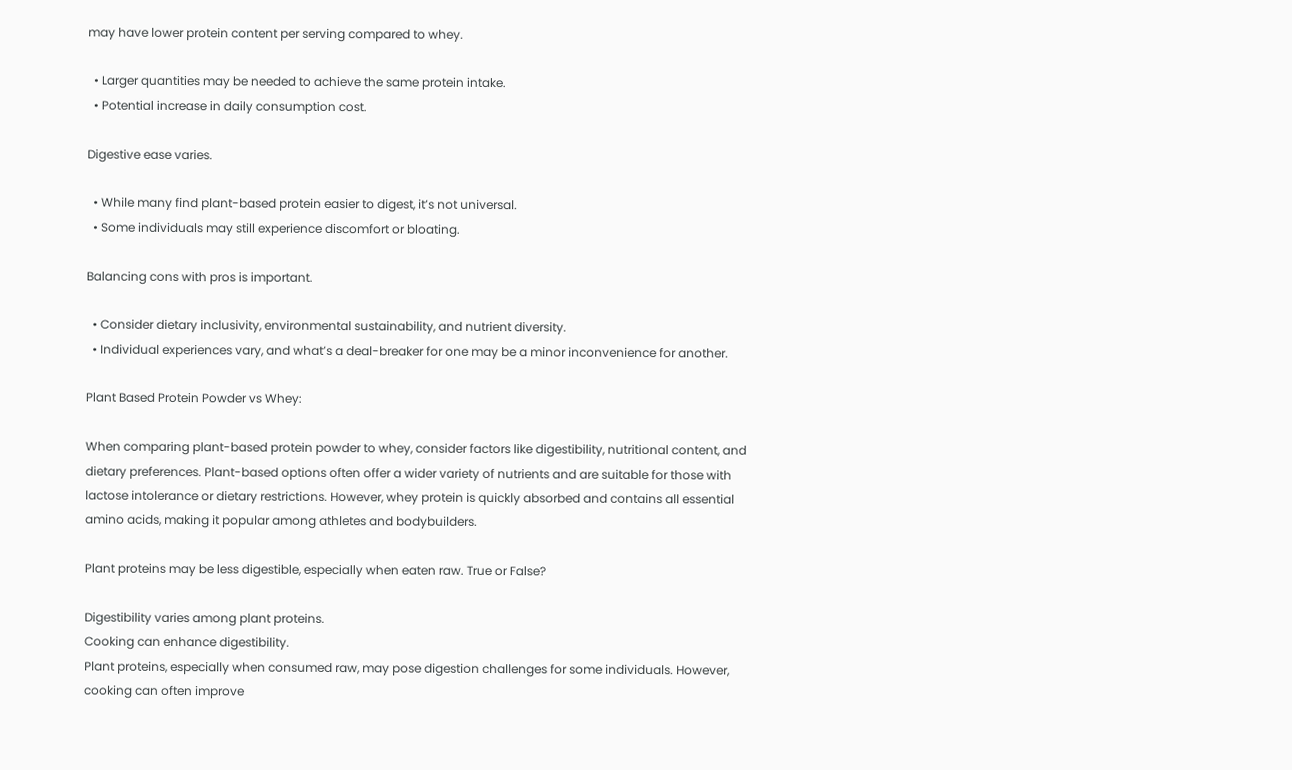may have lower protein content per serving compared to whey.

  • Larger quantities may be needed to achieve the same protein intake.
  • Potential increase in daily consumption cost.

Digestive ease varies.

  • While many find plant-based protein easier to digest, it’s not universal.
  • Some individuals may still experience discomfort or bloating.

Balancing cons with pros is important.

  • Consider dietary inclusivity, environmental sustainability, and nutrient diversity.
  • Individual experiences vary, and what’s a deal-breaker for one may be a minor inconvenience for another.

Plant Based Protein Powder vs Whey:

When comparing plant-based protein powder to whey, consider factors like digestibility, nutritional content, and dietary preferences. Plant-based options often offer a wider variety of nutrients and are suitable for those with lactose intolerance or dietary restrictions. However, whey protein is quickly absorbed and contains all essential amino acids, making it popular among athletes and bodybuilders.

Plant proteins may be less digestible, especially when eaten raw. True or False?

Digestibility varies among plant proteins.
Cooking can enhance digestibility.
Plant proteins, especially when consumed raw, may pose digestion challenges for some individuals. However, cooking can often improve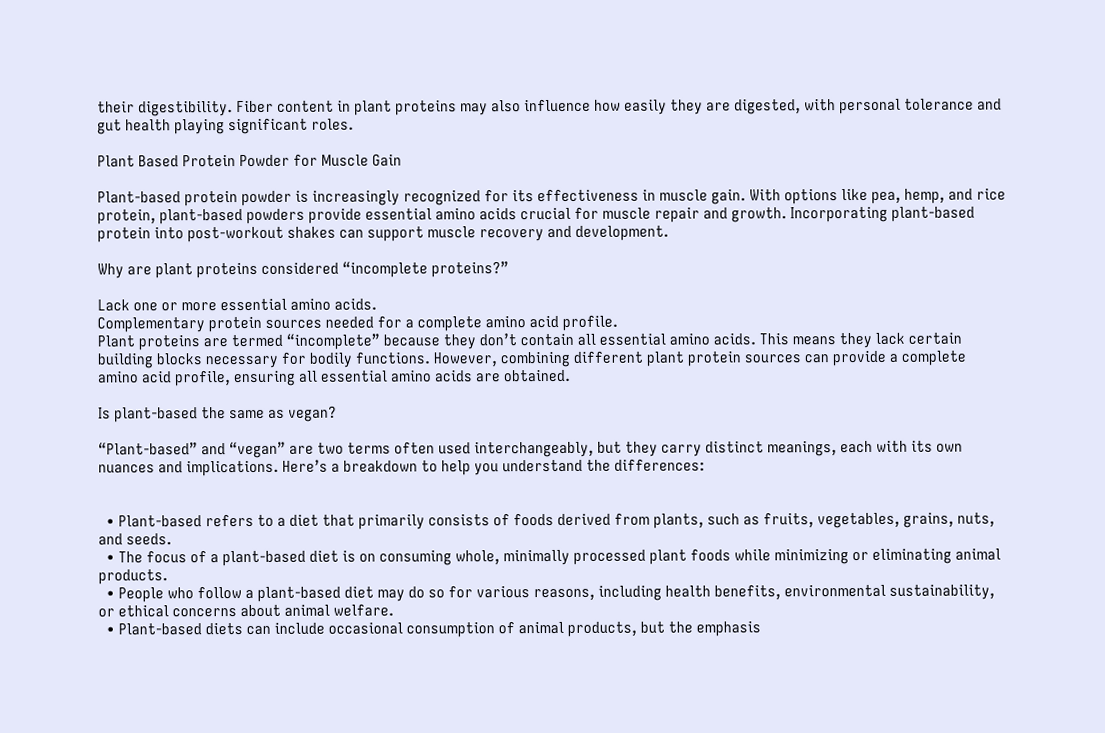their digestibility. Fiber content in plant proteins may also influence how easily they are digested, with personal tolerance and gut health playing significant roles.

Plant Based Protein Powder for Muscle Gain

Plant-based protein powder is increasingly recognized for its effectiveness in muscle gain. With options like pea, hemp, and rice protein, plant-based powders provide essential amino acids crucial for muscle repair and growth. Incorporating plant-based protein into post-workout shakes can support muscle recovery and development.

Why are plant proteins considered “incomplete proteins?”

Lack one or more essential amino acids.
Complementary protein sources needed for a complete amino acid profile.
Plant proteins are termed “incomplete” because they don’t contain all essential amino acids. This means they lack certain building blocks necessary for bodily functions. However, combining different plant protein sources can provide a complete amino acid profile, ensuring all essential amino acids are obtained.

Is plant-based the same as vegan?

“Plant-based” and “vegan” are two terms often used interchangeably, but they carry distinct meanings, each with its own nuances and implications. Here’s a breakdown to help you understand the differences:


  • Plant-based refers to a diet that primarily consists of foods derived from plants, such as fruits, vegetables, grains, nuts, and seeds.
  • The focus of a plant-based diet is on consuming whole, minimally processed plant foods while minimizing or eliminating animal products.
  • People who follow a plant-based diet may do so for various reasons, including health benefits, environmental sustainability, or ethical concerns about animal welfare.
  • Plant-based diets can include occasional consumption of animal products, but the emphasis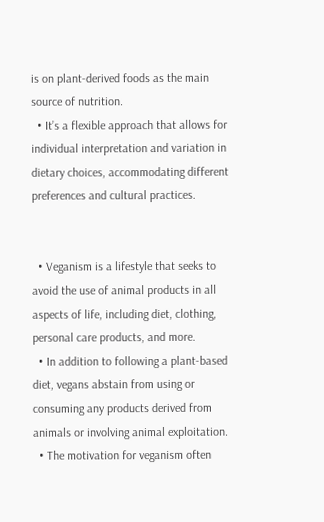is on plant-derived foods as the main source of nutrition.
  • It’s a flexible approach that allows for individual interpretation and variation in dietary choices, accommodating different preferences and cultural practices.


  • Veganism is a lifestyle that seeks to avoid the use of animal products in all aspects of life, including diet, clothing, personal care products, and more.
  • In addition to following a plant-based diet, vegans abstain from using or consuming any products derived from animals or involving animal exploitation.
  • The motivation for veganism often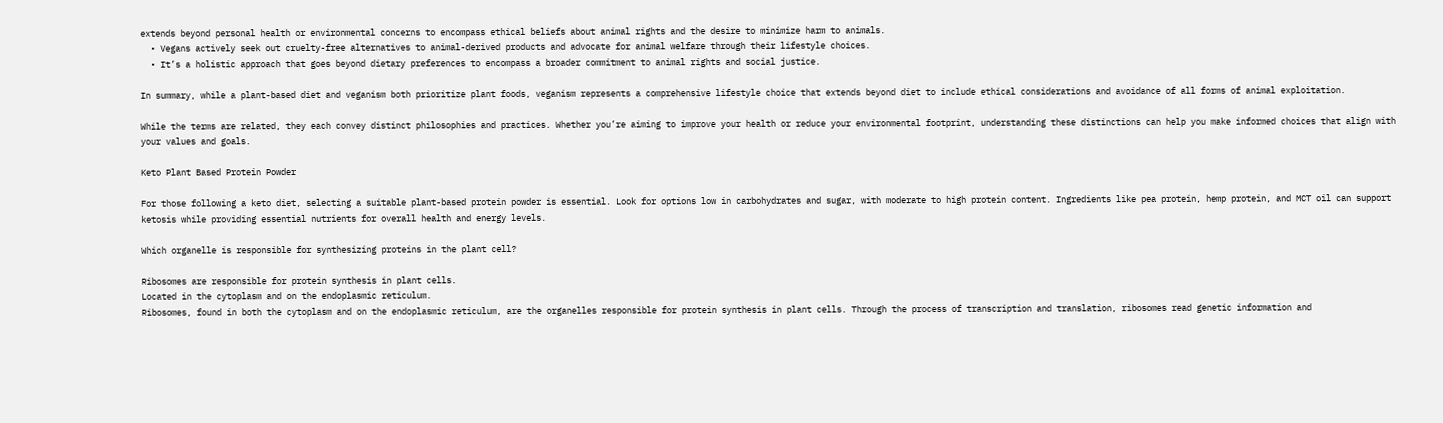extends beyond personal health or environmental concerns to encompass ethical beliefs about animal rights and the desire to minimize harm to animals.
  • Vegans actively seek out cruelty-free alternatives to animal-derived products and advocate for animal welfare through their lifestyle choices.
  • It’s a holistic approach that goes beyond dietary preferences to encompass a broader commitment to animal rights and social justice.

In summary, while a plant-based diet and veganism both prioritize plant foods, veganism represents a comprehensive lifestyle choice that extends beyond diet to include ethical considerations and avoidance of all forms of animal exploitation.

While the terms are related, they each convey distinct philosophies and practices. Whether you’re aiming to improve your health or reduce your environmental footprint, understanding these distinctions can help you make informed choices that align with your values and goals.

Keto Plant Based Protein Powder

For those following a keto diet, selecting a suitable plant-based protein powder is essential. Look for options low in carbohydrates and sugar, with moderate to high protein content. Ingredients like pea protein, hemp protein, and MCT oil can support ketosis while providing essential nutrients for overall health and energy levels.

Which organelle is responsible for synthesizing proteins in the plant cell?

Ribosomes are responsible for protein synthesis in plant cells.
Located in the cytoplasm and on the endoplasmic reticulum.
Ribosomes, found in both the cytoplasm and on the endoplasmic reticulum, are the organelles responsible for protein synthesis in plant cells. Through the process of transcription and translation, ribosomes read genetic information and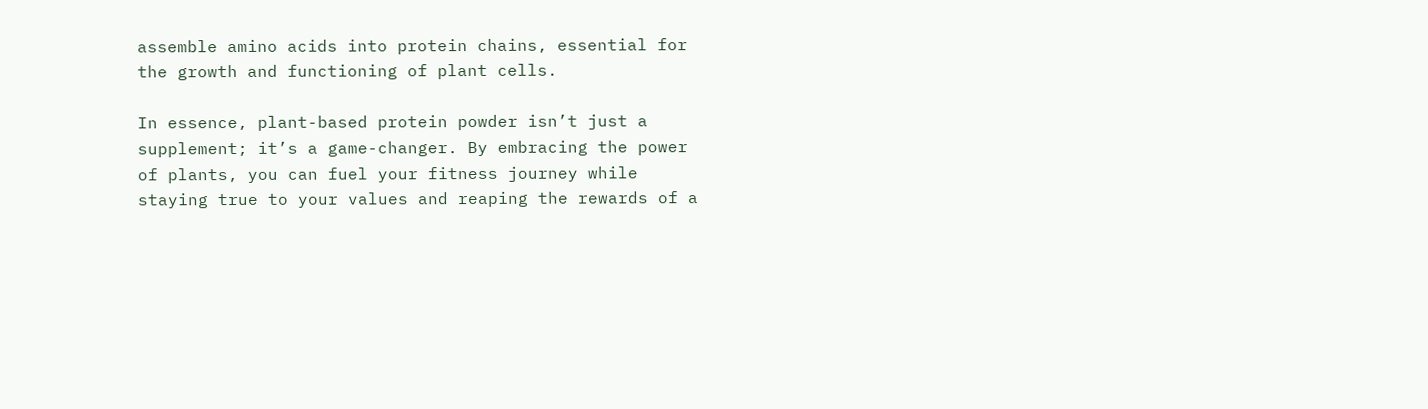assemble amino acids into protein chains, essential for the growth and functioning of plant cells.

In essence, plant-based protein powder isn’t just a supplement; it’s a game-changer. By embracing the power of plants, you can fuel your fitness journey while staying true to your values and reaping the rewards of a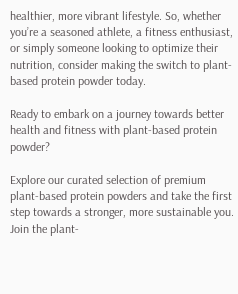healthier, more vibrant lifestyle. So, whether you’re a seasoned athlete, a fitness enthusiast, or simply someone looking to optimize their nutrition, consider making the switch to plant-based protein powder today.

Ready to embark on a journey towards better health and fitness with plant-based protein powder?

Explore our curated selection of premium plant-based protein powders and take the first step towards a stronger, more sustainable you. Join the plant-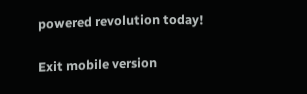powered revolution today!

Exit mobile version